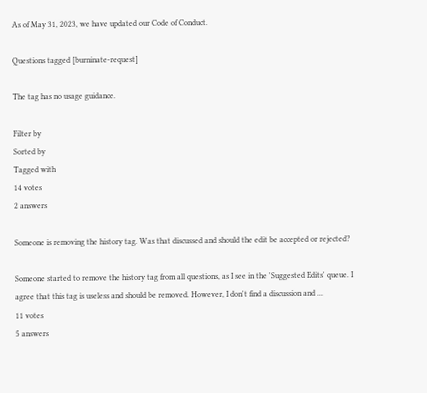As of May 31, 2023, we have updated our Code of Conduct.

Questions tagged [burninate-request]

The tag has no usage guidance.

Filter by
Sorted by
Tagged with
14 votes
2 answers

Someone is removing the history tag. Was that discussed and should the edit be accepted or rejected?

Someone started to remove the history tag from all questions, as I see in the 'Suggested Edits' queue. I agree that this tag is useless and should be removed. However, I don't find a discussion and ...
11 votes
5 answers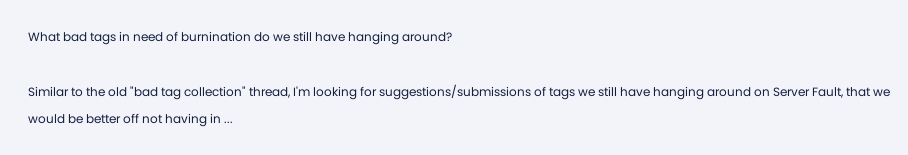What bad tags in need of burnination do we still have hanging around?

Similar to the old "bad tag collection" thread, I'm looking for suggestions/submissions of tags we still have hanging around on Server Fault, that we would be better off not having in ...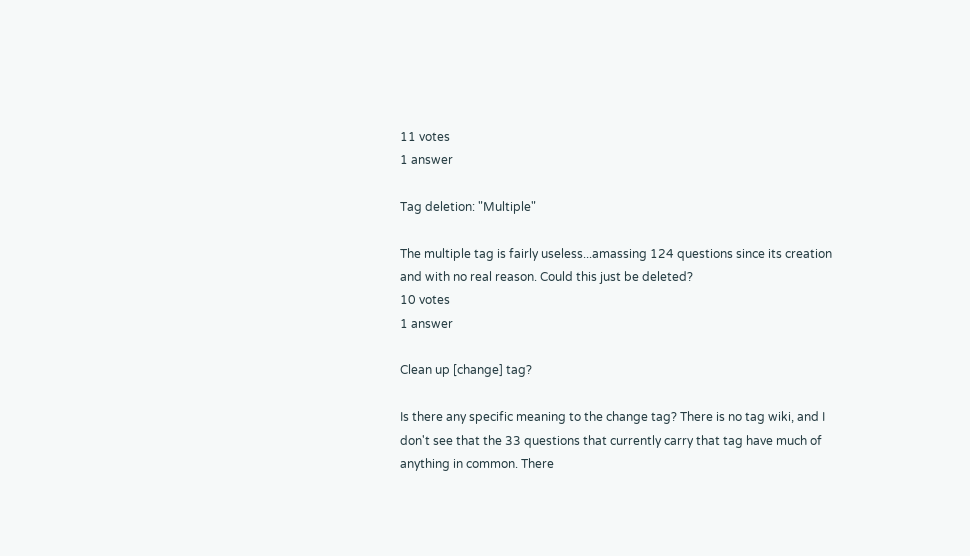11 votes
1 answer

Tag deletion: "Multiple"

The multiple tag is fairly useless...amassing 124 questions since its creation and with no real reason. Could this just be deleted?
10 votes
1 answer

Clean up [change] tag?

Is there any specific meaning to the change tag? There is no tag wiki, and I don't see that the 33 questions that currently carry that tag have much of anything in common. There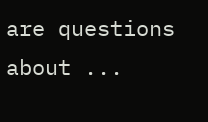are questions about ...